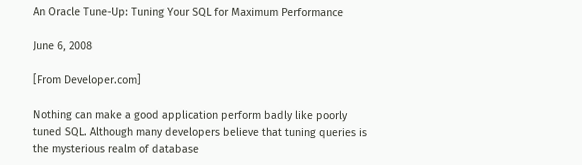An Oracle Tune-Up: Tuning Your SQL for Maximum Performance

June 6, 2008

[From Developer.com]

Nothing can make a good application perform badly like poorly tuned SQL. Although many developers believe that tuning queries is the mysterious realm of database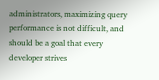administrators, maximizing query performance is not difficult, and should be a goal that every developer strives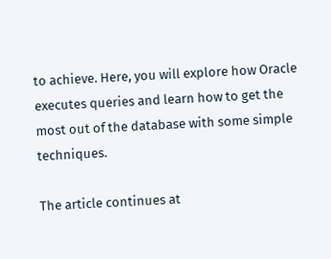to achieve. Here, you will explore how Oracle executes queries and learn how to get the most out of the database with some simple techniques.

The article continues at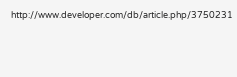http://www.developer.com/db/article.php/3750231